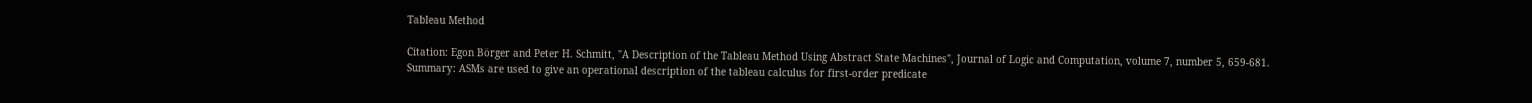Tableau Method

Citation: Egon Börger and Peter H. Schmitt, "A Description of the Tableau Method Using Abstract State Machines", Journal of Logic and Computation, volume 7, number 5, 659-681.
Summary: ASMs are used to give an operational description of the tableau calculus for first-order predicate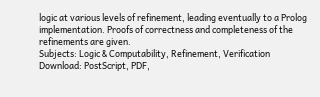logic at various levels of refinement, leading eventually to a Prolog implementation. Proofs of correctness and completeness of the refinements are given.
Subjects: Logic & Computability, Refinement, Verification
Download: PostScript, PDF,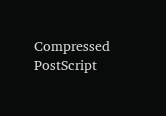Compressed PostScript